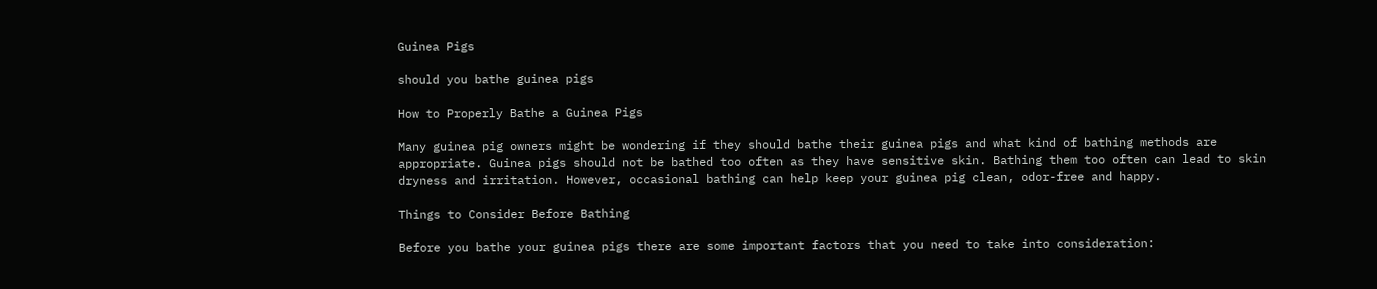Guinea Pigs

should you bathe guinea pigs

How to Properly Bathe a Guinea Pigs

Many guinea pig owners might be wondering if they should bathe their guinea pigs and what kind of bathing methods are appropriate. Guinea pigs should not be bathed too often as they have sensitive skin. Bathing them too often can lead to skin dryness and irritation. However, occasional bathing can help keep your guinea pig clean, odor-free and happy.

Things to Consider Before Bathing

Before you bathe your guinea pigs there are some important factors that you need to take into consideration: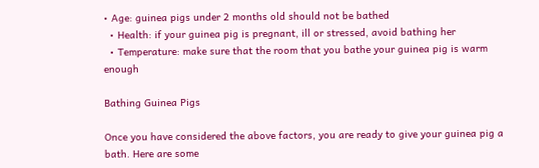• Age: guinea pigs under 2 months old should not be bathed
  • Health: if your guinea pig is pregnant, ill or stressed, avoid bathing her
  • Temperature: make sure that the room that you bathe your guinea pig is warm enough

Bathing Guinea Pigs

Once you have considered the above factors, you are ready to give your guinea pig a bath. Here are some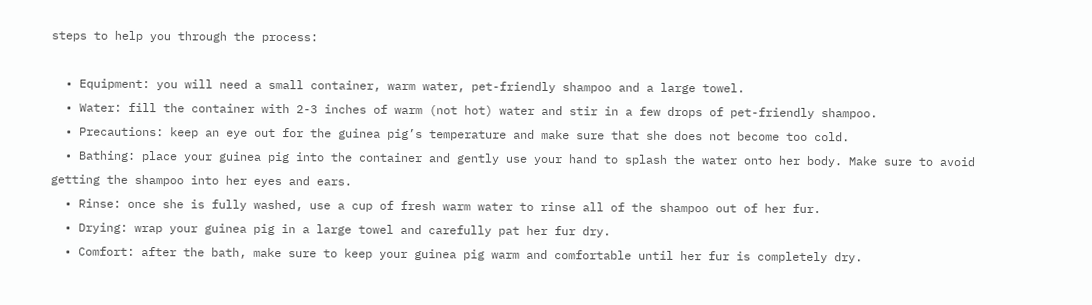steps to help you through the process:

  • Equipment: you will need a small container, warm water, pet-friendly shampoo and a large towel.
  • Water: fill the container with 2-3 inches of warm (not hot) water and stir in a few drops of pet-friendly shampoo.
  • Precautions: keep an eye out for the guinea pig’s temperature and make sure that she does not become too cold.
  • Bathing: place your guinea pig into the container and gently use your hand to splash the water onto her body. Make sure to avoid getting the shampoo into her eyes and ears.
  • Rinse: once she is fully washed, use a cup of fresh warm water to rinse all of the shampoo out of her fur.
  • Drying: wrap your guinea pig in a large towel and carefully pat her fur dry.
  • Comfort: after the bath, make sure to keep your guinea pig warm and comfortable until her fur is completely dry.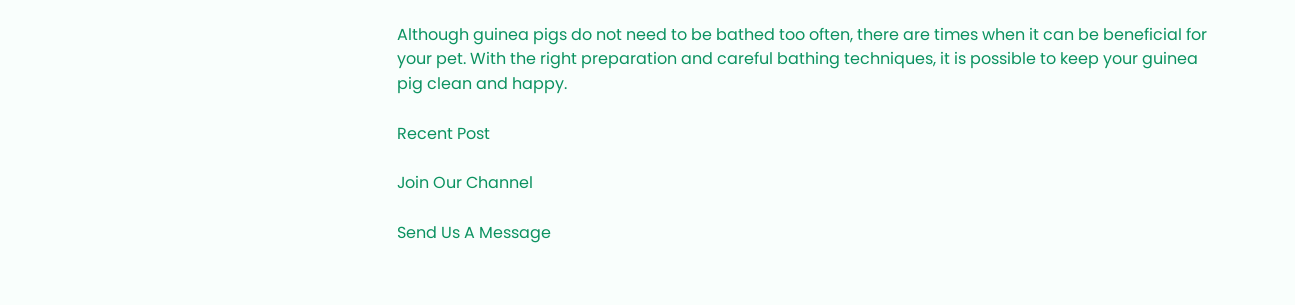Although guinea pigs do not need to be bathed too often, there are times when it can be beneficial for your pet. With the right preparation and careful bathing techniques, it is possible to keep your guinea pig clean and happy.

Recent Post

Join Our Channel

Send Us A Message